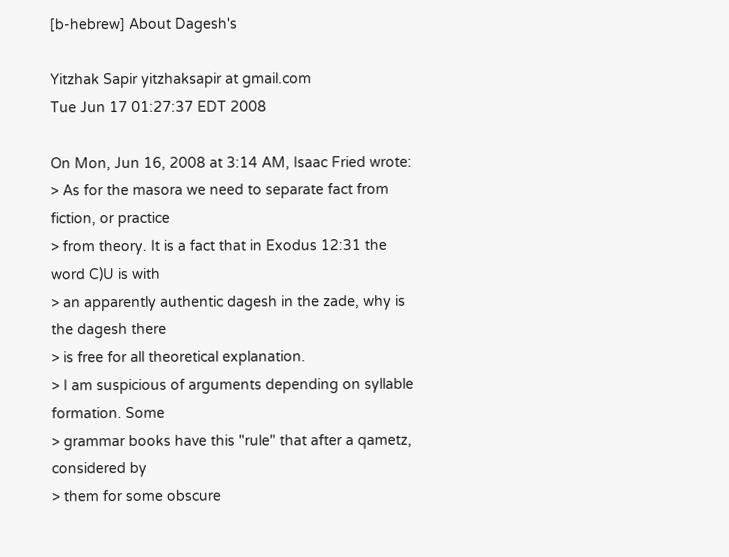[b-hebrew] About Dagesh's

Yitzhak Sapir yitzhaksapir at gmail.com
Tue Jun 17 01:27:37 EDT 2008

On Mon, Jun 16, 2008 at 3:14 AM, Isaac Fried wrote:
> As for the masora we need to separate fact from fiction, or practice
> from theory. It is a fact that in Exodus 12:31 the word C)U is with
> an apparently authentic dagesh in the zade, why is the dagesh there
> is free for all theoretical explanation.
> I am suspicious of arguments depending on syllable formation. Some
> grammar books have this "rule" that after a qametz, considered by
> them for some obscure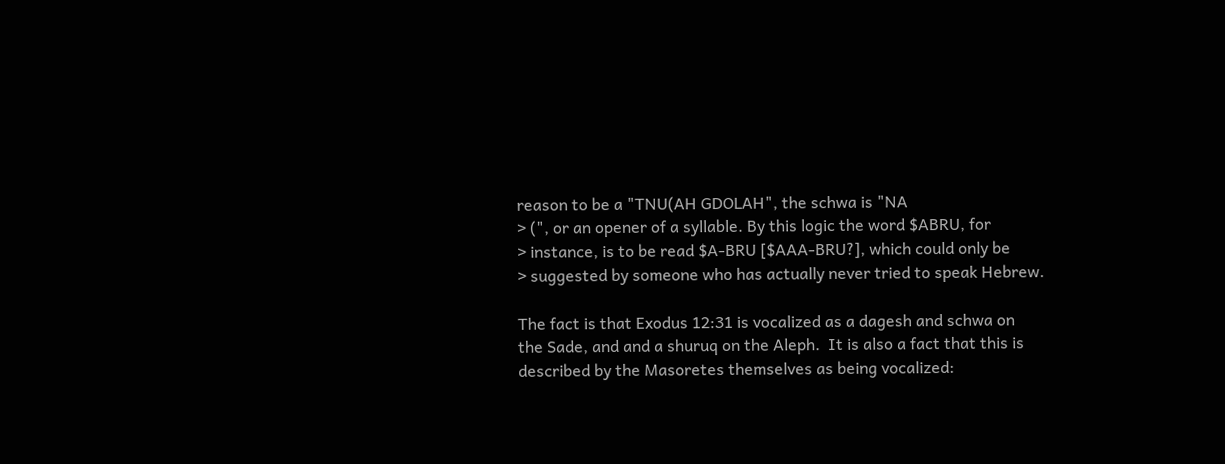reason to be a "TNU(AH GDOLAH", the schwa is "NA
> (", or an opener of a syllable. By this logic the word $ABRU, for
> instance, is to be read $A-BRU [$AAA-BRU?], which could only be
> suggested by someone who has actually never tried to speak Hebrew.

The fact is that Exodus 12:31 is vocalized as a dagesh and schwa on
the Sade, and and a shuruq on the Aleph.  It is also a fact that this is
described by the Masoretes themselves as being vocalized: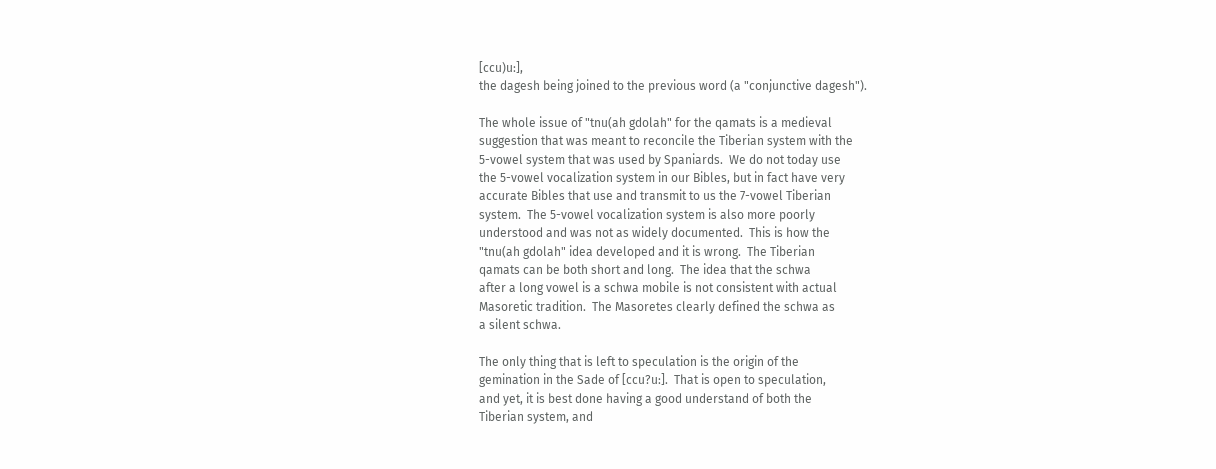[ccu)u:],
the dagesh being joined to the previous word (a "conjunctive dagesh").

The whole issue of "tnu(ah gdolah" for the qamats is a medieval
suggestion that was meant to reconcile the Tiberian system with the
5-vowel system that was used by Spaniards.  We do not today use
the 5-vowel vocalization system in our Bibles, but in fact have very
accurate Bibles that use and transmit to us the 7-vowel Tiberian
system.  The 5-vowel vocalization system is also more poorly
understood and was not as widely documented.  This is how the
"tnu(ah gdolah" idea developed and it is wrong.  The Tiberian
qamats can be both short and long.  The idea that the schwa
after a long vowel is a schwa mobile is not consistent with actual
Masoretic tradition.  The Masoretes clearly defined the schwa as
a silent schwa.

The only thing that is left to speculation is the origin of the
gemination in the Sade of [ccu?u:].  That is open to speculation,
and yet, it is best done having a good understand of both the
Tiberian system, and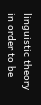linguistic theory in order to be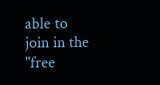able to
join in the "free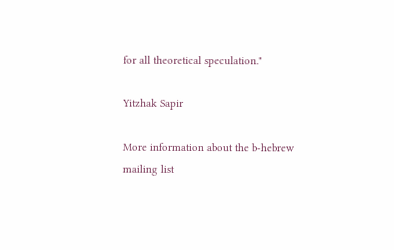for all theoretical speculation."

Yitzhak Sapir

More information about the b-hebrew mailing list